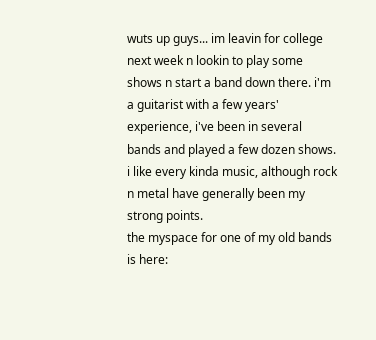wuts up guys... im leavin for college next week n lookin to play some shows n start a band down there. i'm a guitarist with a few years' experience, i've been in several bands and played a few dozen shows. i like every kinda music, although rock n metal have generally been my strong points.
the myspace for one of my old bands is here: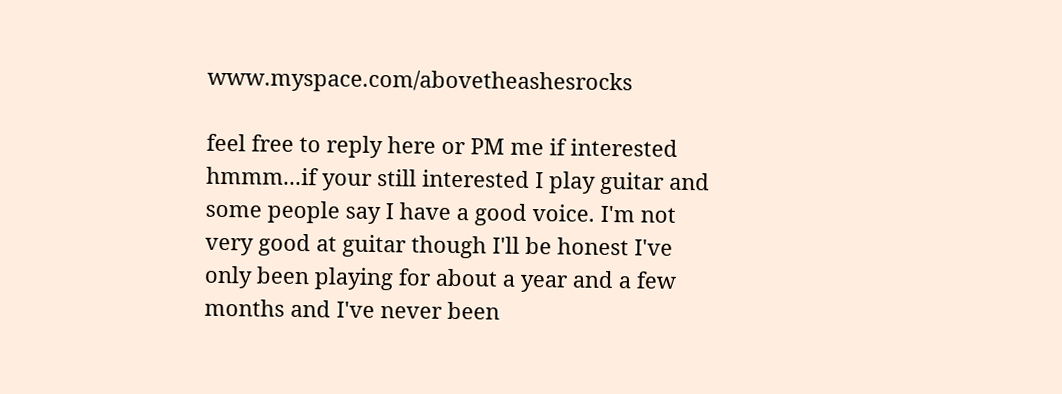www.myspace.com/abovetheashesrocks

feel free to reply here or PM me if interested
hmmm...if your still interested I play guitar and some people say I have a good voice. I'm not very good at guitar though I'll be honest I've only been playing for about a year and a few months and I've never been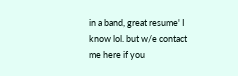in a band, great resume' I know lol. but w/e contact me here if you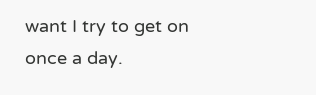want I try to get on once a day.